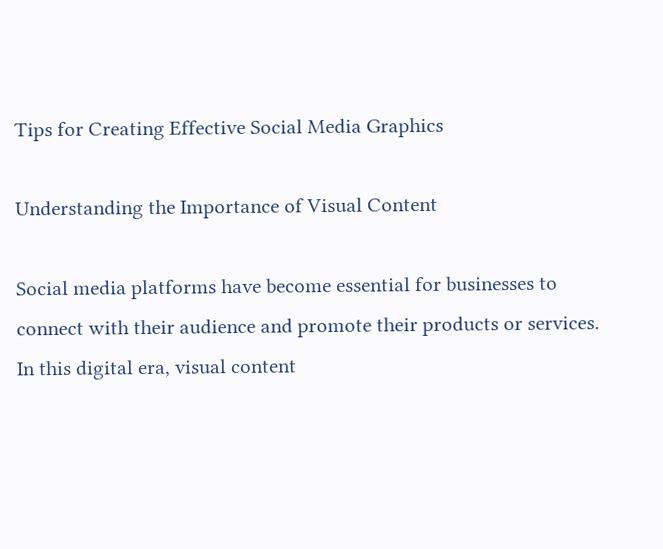Tips for Creating Effective Social Media Graphics

Understanding the Importance of Visual Content

Social media platforms have become essential for businesses to connect with their audience and promote their products or services. In this digital era, visual content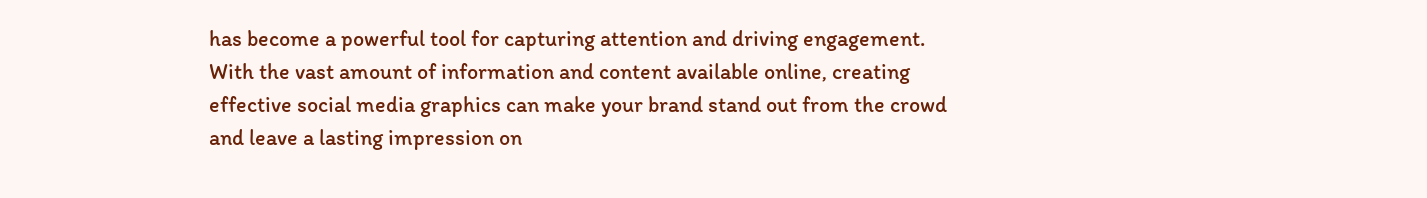has become a powerful tool for capturing attention and driving engagement. With the vast amount of information and content available online, creating effective social media graphics can make your brand stand out from the crowd and leave a lasting impression on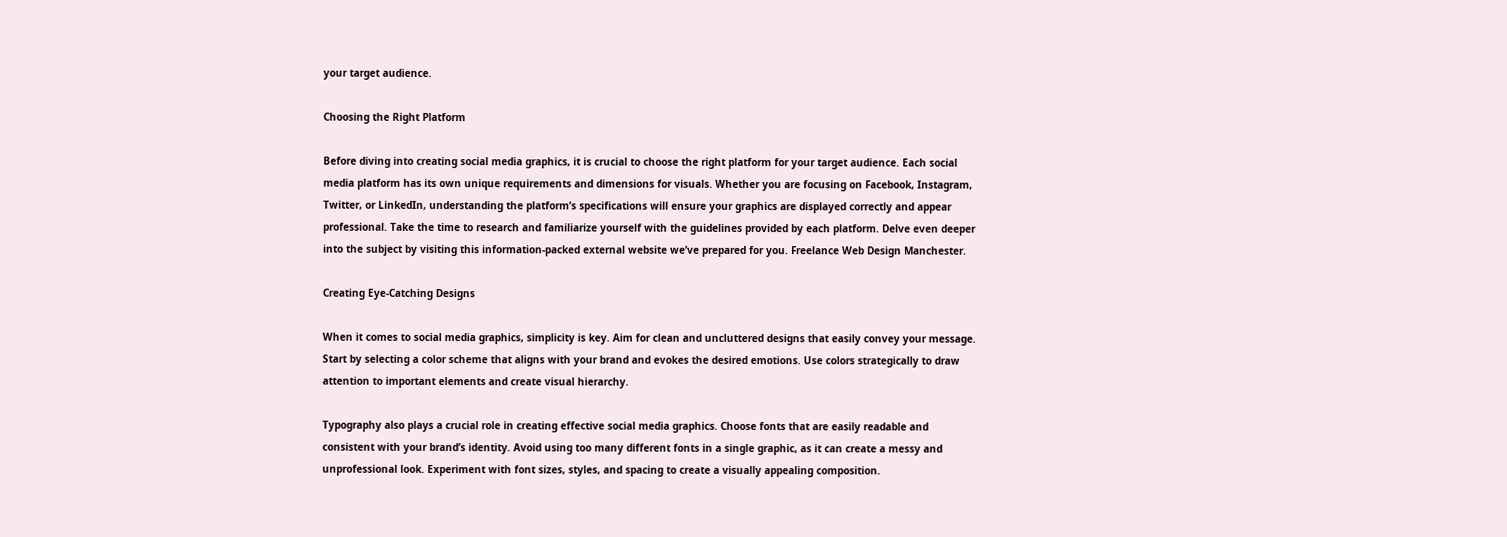your target audience.

Choosing the Right Platform

Before diving into creating social media graphics, it is crucial to choose the right platform for your target audience. Each social media platform has its own unique requirements and dimensions for visuals. Whether you are focusing on Facebook, Instagram, Twitter, or LinkedIn, understanding the platform’s specifications will ensure your graphics are displayed correctly and appear professional. Take the time to research and familiarize yourself with the guidelines provided by each platform. Delve even deeper into the subject by visiting this information-packed external website we’ve prepared for you. Freelance Web Design Manchester.

Creating Eye-Catching Designs

When it comes to social media graphics, simplicity is key. Aim for clean and uncluttered designs that easily convey your message. Start by selecting a color scheme that aligns with your brand and evokes the desired emotions. Use colors strategically to draw attention to important elements and create visual hierarchy.

Typography also plays a crucial role in creating effective social media graphics. Choose fonts that are easily readable and consistent with your brand’s identity. Avoid using too many different fonts in a single graphic, as it can create a messy and unprofessional look. Experiment with font sizes, styles, and spacing to create a visually appealing composition.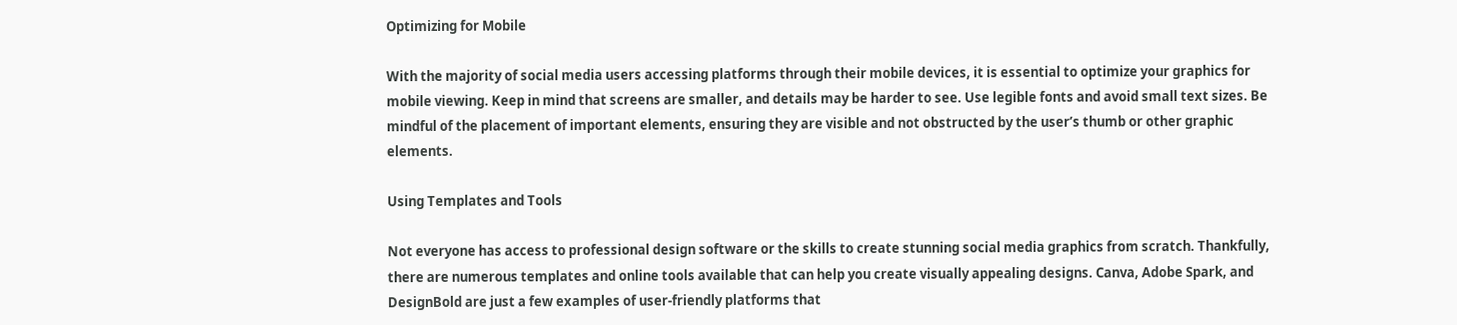Optimizing for Mobile

With the majority of social media users accessing platforms through their mobile devices, it is essential to optimize your graphics for mobile viewing. Keep in mind that screens are smaller, and details may be harder to see. Use legible fonts and avoid small text sizes. Be mindful of the placement of important elements, ensuring they are visible and not obstructed by the user’s thumb or other graphic elements.

Using Templates and Tools

Not everyone has access to professional design software or the skills to create stunning social media graphics from scratch. Thankfully, there are numerous templates and online tools available that can help you create visually appealing designs. Canva, Adobe Spark, and DesignBold are just a few examples of user-friendly platforms that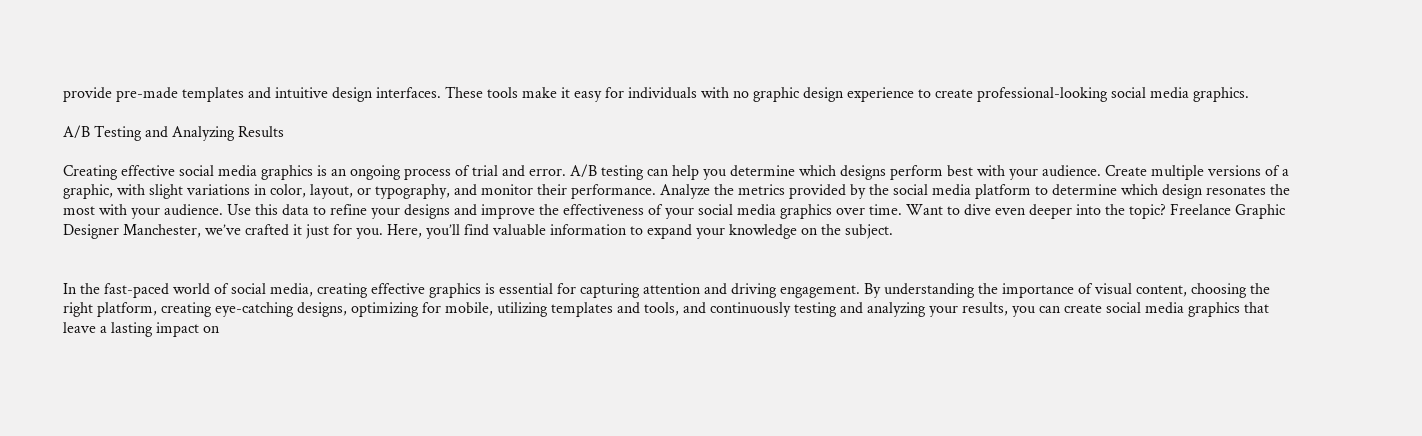provide pre-made templates and intuitive design interfaces. These tools make it easy for individuals with no graphic design experience to create professional-looking social media graphics.

A/B Testing and Analyzing Results

Creating effective social media graphics is an ongoing process of trial and error. A/B testing can help you determine which designs perform best with your audience. Create multiple versions of a graphic, with slight variations in color, layout, or typography, and monitor their performance. Analyze the metrics provided by the social media platform to determine which design resonates the most with your audience. Use this data to refine your designs and improve the effectiveness of your social media graphics over time. Want to dive even deeper into the topic? Freelance Graphic Designer Manchester, we’ve crafted it just for you. Here, you’ll find valuable information to expand your knowledge on the subject.


In the fast-paced world of social media, creating effective graphics is essential for capturing attention and driving engagement. By understanding the importance of visual content, choosing the right platform, creating eye-catching designs, optimizing for mobile, utilizing templates and tools, and continuously testing and analyzing your results, you can create social media graphics that leave a lasting impact on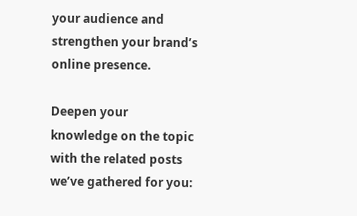your audience and strengthen your brand’s online presence.

Deepen your knowledge on the topic with the related posts we’ve gathered for you: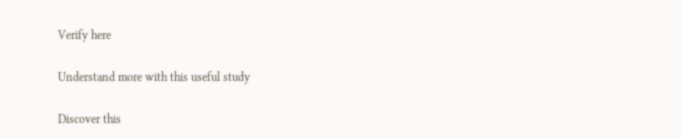Verify here

Understand more with this useful study

Discover this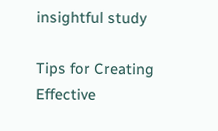insightful study

Tips for Creating Effective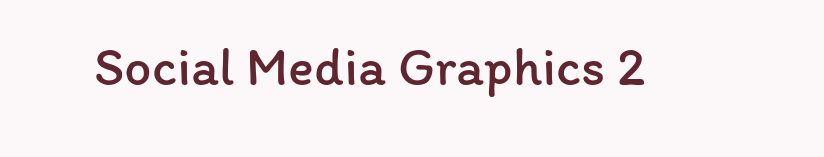Social Media Graphics 2